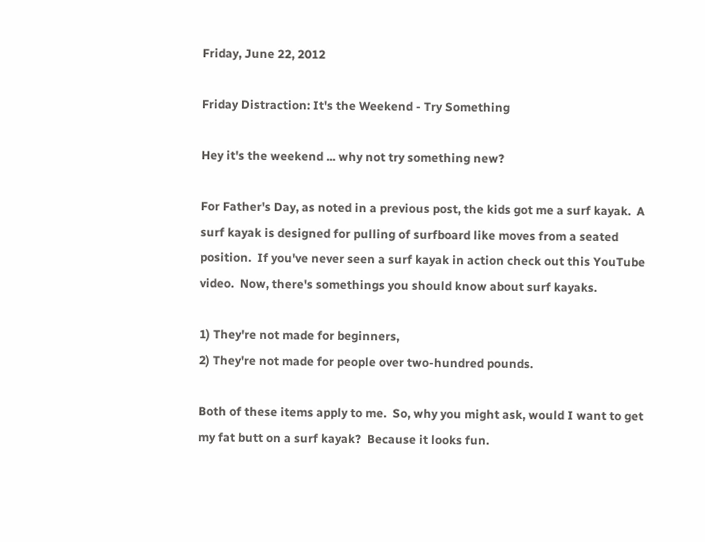Friday, June 22, 2012

Friday Distraction: It's the Weekend - Try Something

Hey it's the weekend ... why not try something new?

For Father's Day, as noted in a previous post, the kids got me a surf kayak.  A surf kayak is designed for pulling of surfboard like moves from a seated position.  If you've never seen a surf kayak in action check out this YouTube video.  Now, there's somethings you should know about surf kayaks.

1) They're not made for beginners,
2) They're not made for people over two-hundred pounds.

Both of these items apply to me.  So, why you might ask, would I want to get my fat butt on a surf kayak?  Because it looks fun.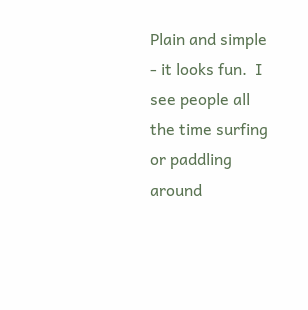Plain and simple - it looks fun.  I see people all the time surfing or paddling around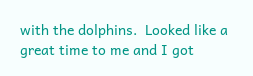with the dolphins.  Looked like a great time to me and I got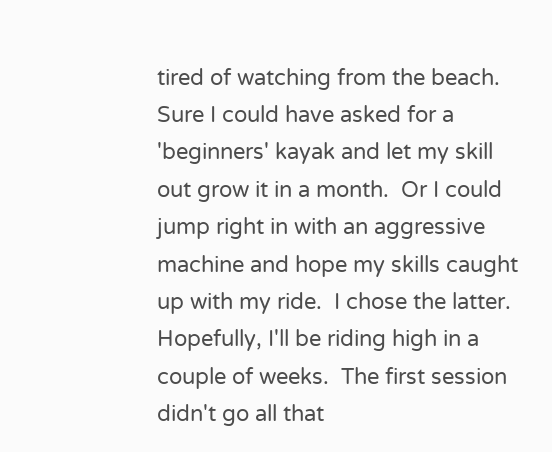tired of watching from the beach.  Sure I could have asked for a 'beginners' kayak and let my skill out grow it in a month.  Or I could jump right in with an aggressive machine and hope my skills caught up with my ride.  I chose the latter.  Hopefully, I'll be riding high in a couple of weeks.  The first session didn't go all that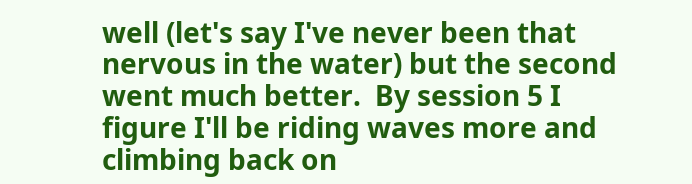well (let's say I've never been that nervous in the water) but the second went much better.  By session 5 I figure I'll be riding waves more and climbing back on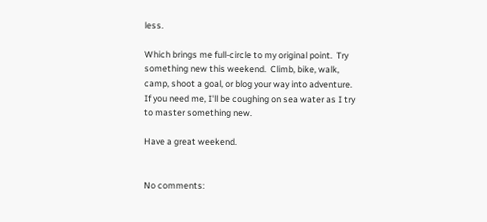less.

Which brings me full-circle to my original point.  Try something new this weekend.  Climb, bike, walk, camp, shoot a goal, or blog your way into adventure.  If you need me, I'll be coughing on sea water as I try to master something new.

Have a great weekend.


No comments: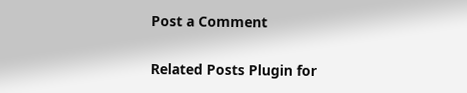Post a Comment


Related Posts Plugin for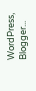WordPress, Blogger...